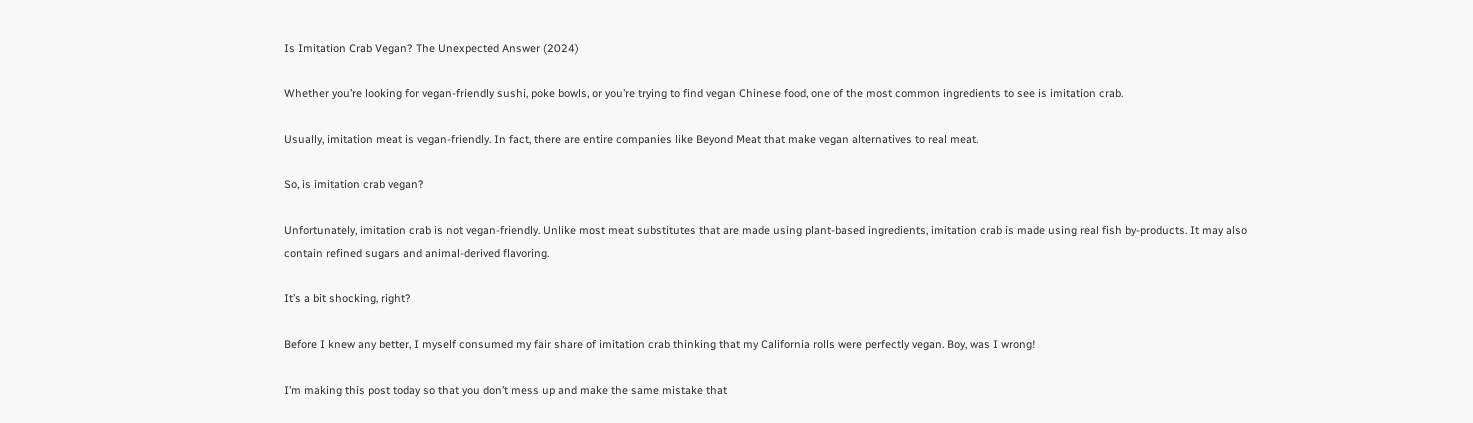Is Imitation Crab Vegan? The Unexpected Answer (2024)

Whether you’re looking for vegan-friendly sushi, poke bowls, or you’re trying to find vegan Chinese food, one of the most common ingredients to see is imitation crab.

Usually, imitation meat is vegan-friendly. In fact, there are entire companies like Beyond Meat that make vegan alternatives to real meat.

So, is imitation crab vegan?

Unfortunately, imitation crab is not vegan-friendly. Unlike most meat substitutes that are made using plant-based ingredients, imitation crab is made using real fish by-products. It may also contain refined sugars and animal-derived flavoring.

It’s a bit shocking, right?

Before I knew any better, I myself consumed my fair share of imitation crab thinking that my California rolls were perfectly vegan. Boy, was I wrong!

I’m making this post today so that you don’t mess up and make the same mistake that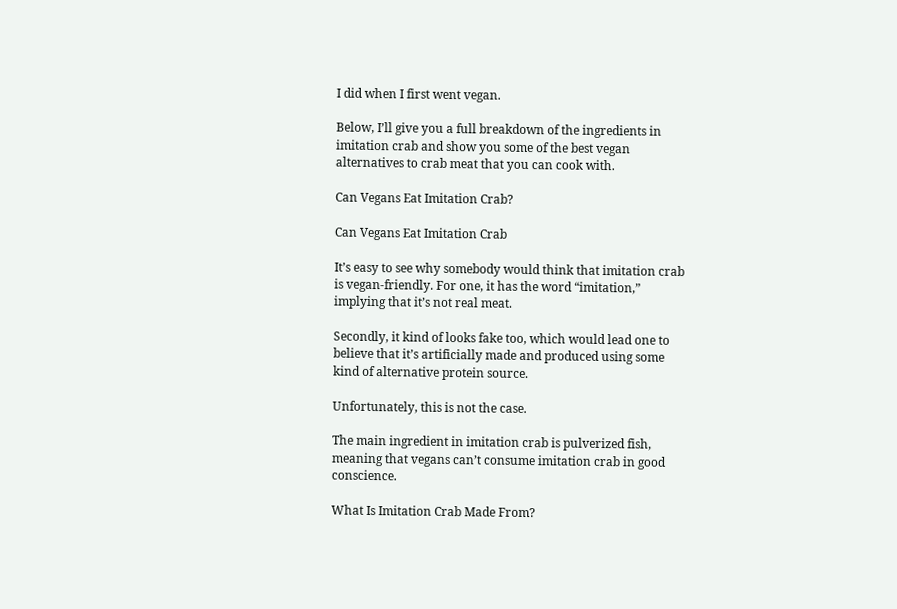I did when I first went vegan.

Below, I’ll give you a full breakdown of the ingredients in imitation crab and show you some of the best vegan alternatives to crab meat that you can cook with.

Can Vegans Eat Imitation Crab?

Can Vegans Eat Imitation Crab

It’s easy to see why somebody would think that imitation crab is vegan-friendly. For one, it has the word “imitation,” implying that it’s not real meat.

Secondly, it kind of looks fake too, which would lead one to believe that it’s artificially made and produced using some kind of alternative protein source.

Unfortunately, this is not the case.

The main ingredient in imitation crab is pulverized fish, meaning that vegans can’t consume imitation crab in good conscience.

What Is Imitation Crab Made From?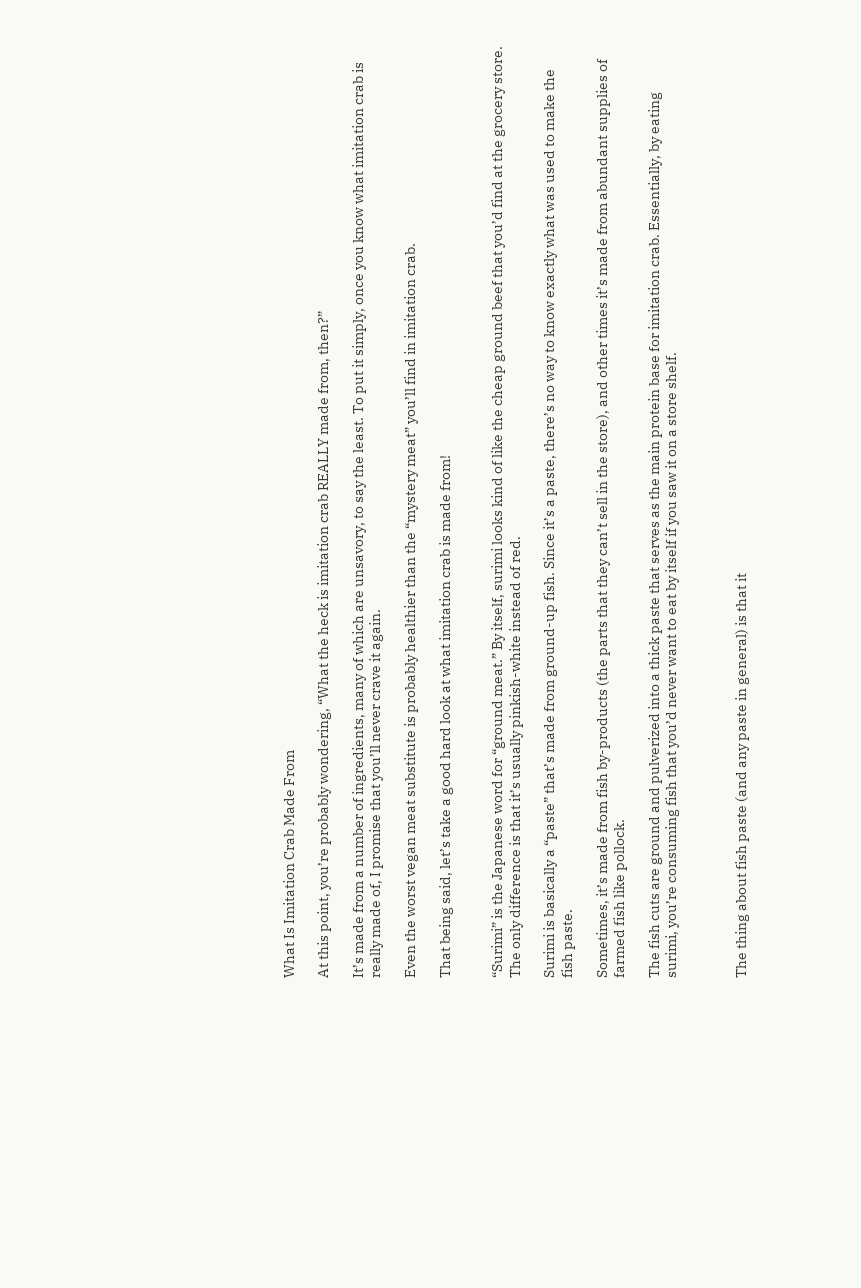What Is Imitation Crab Made From

At this point, you’re probably wondering, “What the heck is imitation crab REALLY made from, then?”

It’s made from a number of ingredients, many of which are unsavory, to say the least. To put it simply, once you know what imitation crab is really made of, I promise that you’ll never crave it again.

Even the worst vegan meat substitute is probably healthier than the “mystery meat” you’ll find in imitation crab.

That being said, let’s take a good hard look at what imitation crab is made from!


“Surimi” is the Japanese word for “ground meat.” By itself, surimi looks kind of like the cheap ground beef that you’d find at the grocery store. The only difference is that it’s usually pinkish-white instead of red.

Surimi is basically a “paste” that’s made from ground-up fish. Since it’s a paste, there’s no way to know exactly what was used to make the fish paste.

Sometimes, it’s made from fish by-products (the parts that they can’t sell in the store), and other times it’s made from abundant supplies of farmed fish like pollock.

The fish cuts are ground and pulverized into a thick paste that serves as the main protein base for imitation crab. Essentially, by eating surimi, you’re consuming fish that you’d never want to eat by itself if you saw it on a store shelf.



The thing about fish paste (and any paste in general) is that it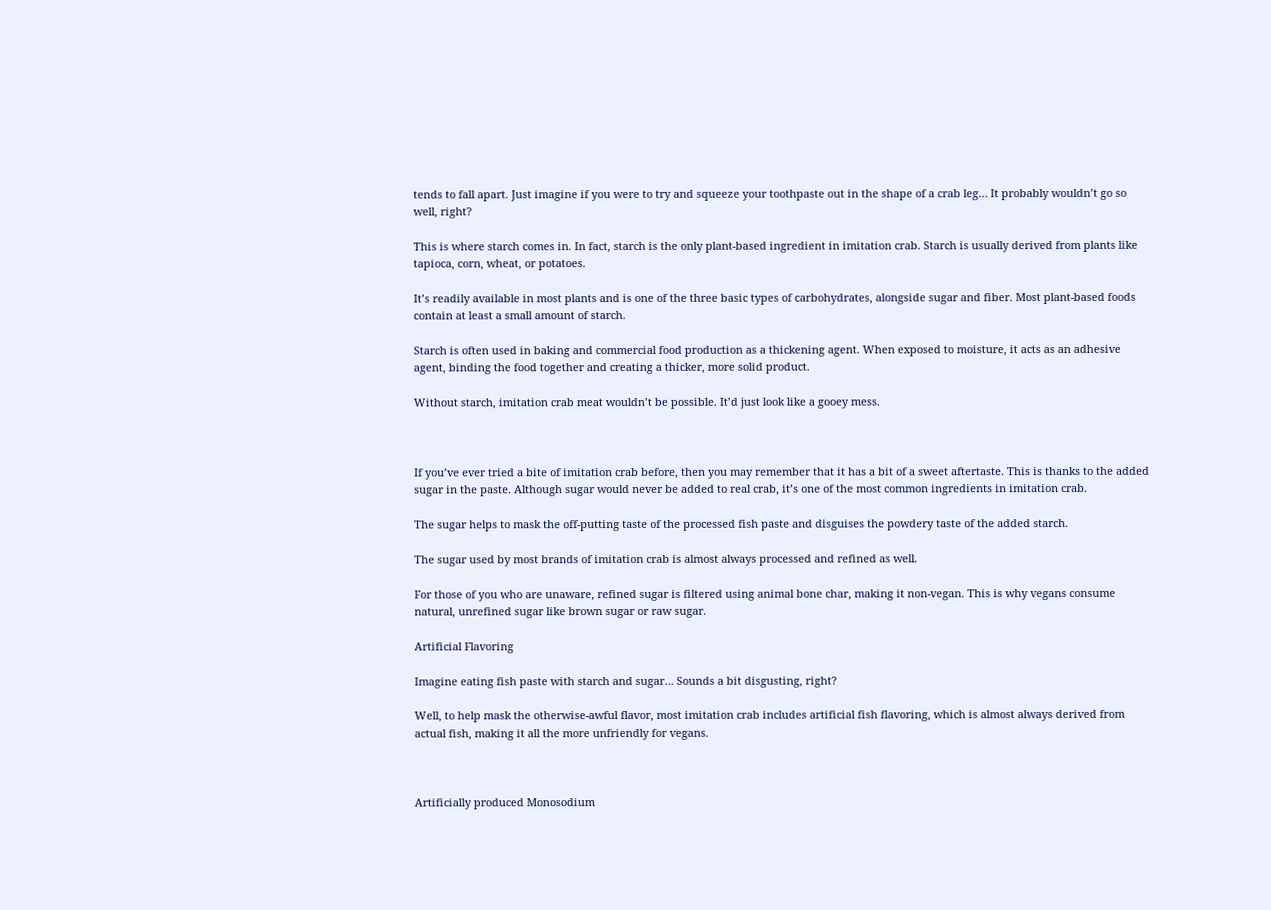tends to fall apart. Just imagine if you were to try and squeeze your toothpaste out in the shape of a crab leg… It probably wouldn’t go so well, right?

This is where starch comes in. In fact, starch is the only plant-based ingredient in imitation crab. Starch is usually derived from plants like tapioca, corn, wheat, or potatoes.

It’s readily available in most plants and is one of the three basic types of carbohydrates, alongside sugar and fiber. Most plant-based foods contain at least a small amount of starch.

Starch is often used in baking and commercial food production as a thickening agent. When exposed to moisture, it acts as an adhesive agent, binding the food together and creating a thicker, more solid product.

Without starch, imitation crab meat wouldn’t be possible. It’d just look like a gooey mess.



If you’ve ever tried a bite of imitation crab before, then you may remember that it has a bit of a sweet aftertaste. This is thanks to the added sugar in the paste. Although sugar would never be added to real crab, it’s one of the most common ingredients in imitation crab.

The sugar helps to mask the off-putting taste of the processed fish paste and disguises the powdery taste of the added starch.

The sugar used by most brands of imitation crab is almost always processed and refined as well.

For those of you who are unaware, refined sugar is filtered using animal bone char, making it non-vegan. This is why vegans consume natural, unrefined sugar like brown sugar or raw sugar.

Artificial Flavoring

Imagine eating fish paste with starch and sugar… Sounds a bit disgusting, right?

Well, to help mask the otherwise-awful flavor, most imitation crab includes artificial fish flavoring, which is almost always derived from actual fish, making it all the more unfriendly for vegans.



Artificially produced Monosodium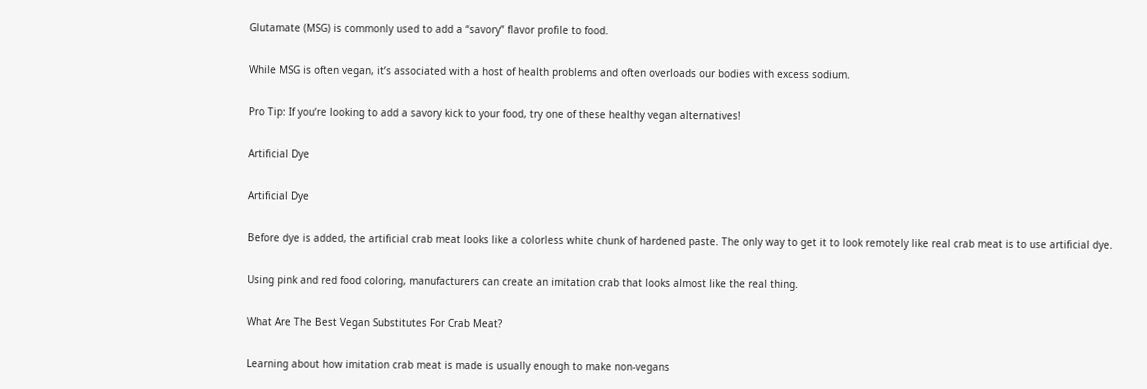Glutamate (MSG) is commonly used to add a “savory” flavor profile to food.

While MSG is often vegan, it’s associated with a host of health problems and often overloads our bodies with excess sodium.

Pro Tip: If you’re looking to add a savory kick to your food, try one of these healthy vegan alternatives!

Artificial Dye

Artificial Dye

Before dye is added, the artificial crab meat looks like a colorless white chunk of hardened paste. The only way to get it to look remotely like real crab meat is to use artificial dye.

Using pink and red food coloring, manufacturers can create an imitation crab that looks almost like the real thing.

What Are The Best Vegan Substitutes For Crab Meat?

Learning about how imitation crab meat is made is usually enough to make non-vegans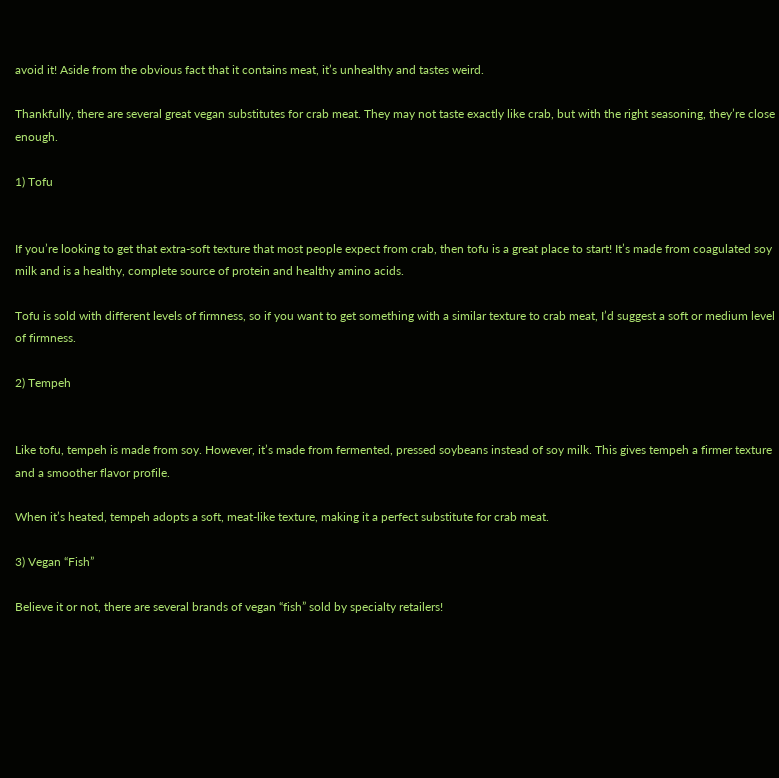avoid it! Aside from the obvious fact that it contains meat, it’s unhealthy and tastes weird.

Thankfully, there are several great vegan substitutes for crab meat. They may not taste exactly like crab, but with the right seasoning, they’re close enough.

1) Tofu


If you’re looking to get that extra-soft texture that most people expect from crab, then tofu is a great place to start! It’s made from coagulated soy milk and is a healthy, complete source of protein and healthy amino acids.

Tofu is sold with different levels of firmness, so if you want to get something with a similar texture to crab meat, I’d suggest a soft or medium level of firmness.

2) Tempeh


Like tofu, tempeh is made from soy. However, it’s made from fermented, pressed soybeans instead of soy milk. This gives tempeh a firmer texture and a smoother flavor profile.

When it’s heated, tempeh adopts a soft, meat-like texture, making it a perfect substitute for crab meat.

3) Vegan “Fish”

Believe it or not, there are several brands of vegan “fish” sold by specialty retailers!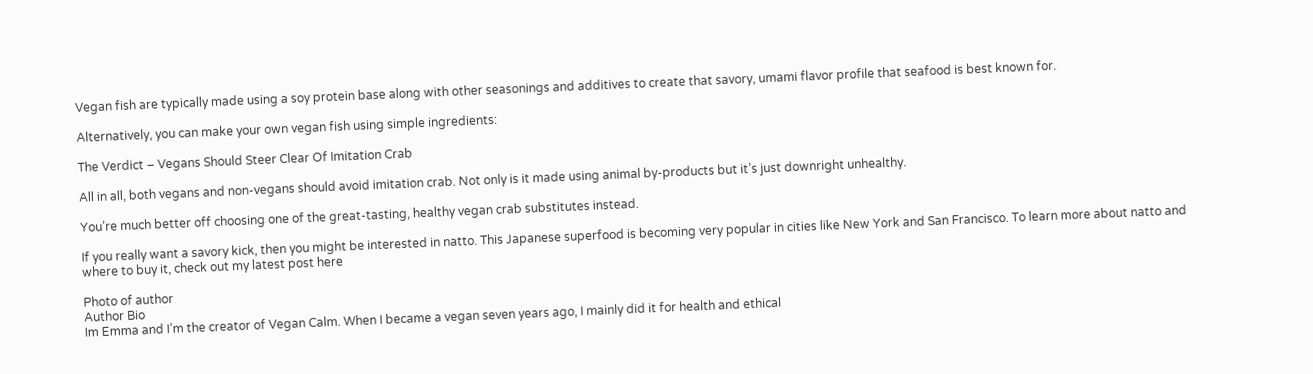Vegan fish are typically made using a soy protein base along with other seasonings and additives to create that savory, umami flavor profile that seafood is best known for.

Alternatively, you can make your own vegan fish using simple ingredients:

The Verdict – Vegans Should Steer Clear Of Imitation Crab

All in all, both vegans and non-vegans should avoid imitation crab. Not only is it made using animal by-products but it’s just downright unhealthy.

You’re much better off choosing one of the great-tasting, healthy vegan crab substitutes instead.

If you really want a savory kick, then you might be interested in natto. This Japanese superfood is becoming very popular in cities like New York and San Francisco. To learn more about natto and where to buy it, check out my latest post here

Photo of author
Author Bio
Im Emma and I’m the creator of Vegan Calm. When I became a vegan seven years ago, I mainly did it for health and ethical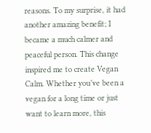reasons. To my surprise, it had another amazing benefit; I became a much calmer and peaceful person. This change inspired me to create Vegan Calm. Whether you’ve been a vegan for a long time or just want to learn more, this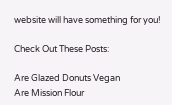website will have something for you!

Check Out These Posts:

Are Glazed Donuts Vegan
Are Mission Flour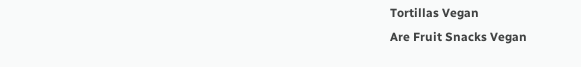Tortillas Vegan
Are Fruit Snacks Vegan